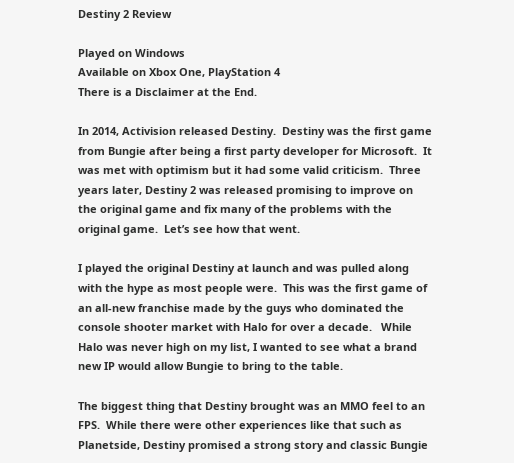Destiny 2 Review

Played on Windows
Available on Xbox One, PlayStation 4
There is a Disclaimer at the End.

In 2014, Activision released Destiny.  Destiny was the first game from Bungie after being a first party developer for Microsoft.  It was met with optimism but it had some valid criticism.  Three years later, Destiny 2 was released promising to improve on the original game and fix many of the problems with the original game.  Let’s see how that went.

I played the original Destiny at launch and was pulled along with the hype as most people were.  This was the first game of an all-new franchise made by the guys who dominated the console shooter market with Halo for over a decade.   While Halo was never high on my list, I wanted to see what a brand new IP would allow Bungie to bring to the table.

The biggest thing that Destiny brought was an MMO feel to an FPS.  While there were other experiences like that such as Planetside, Destiny promised a strong story and classic Bungie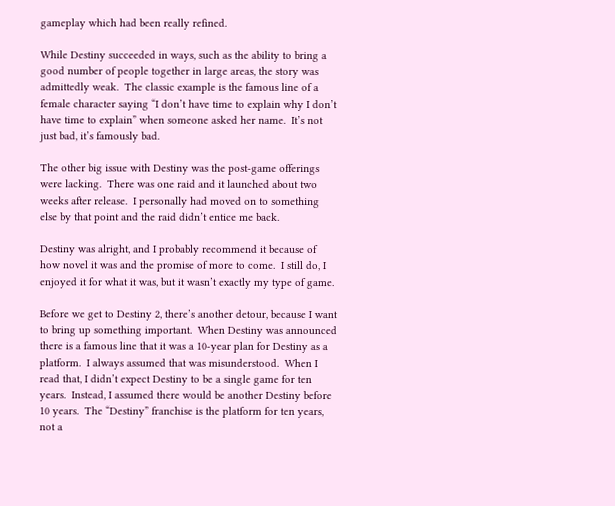gameplay which had been really refined.

While Destiny succeeded in ways, such as the ability to bring a good number of people together in large areas, the story was admittedly weak.  The classic example is the famous line of a female character saying “I don’t have time to explain why I don’t have time to explain” when someone asked her name.  It’s not just bad, it’s famously bad.

The other big issue with Destiny was the post-game offerings were lacking.  There was one raid and it launched about two weeks after release.  I personally had moved on to something else by that point and the raid didn’t entice me back.

Destiny was alright, and I probably recommend it because of how novel it was and the promise of more to come.  I still do, I enjoyed it for what it was, but it wasn’t exactly my type of game.

Before we get to Destiny 2, there’s another detour, because I want to bring up something important.  When Destiny was announced there is a famous line that it was a 10-year plan for Destiny as a platform.  I always assumed that was misunderstood.  When I read that, I didn’t expect Destiny to be a single game for ten years.  Instead, I assumed there would be another Destiny before 10 years.  The “Destiny” franchise is the platform for ten years, not a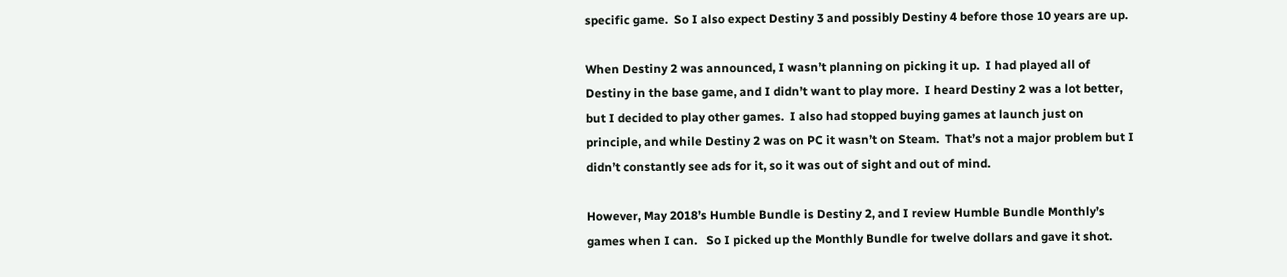specific game.  So I also expect Destiny 3 and possibly Destiny 4 before those 10 years are up.

When Destiny 2 was announced, I wasn’t planning on picking it up.  I had played all of Destiny in the base game, and I didn’t want to play more.  I heard Destiny 2 was a lot better, but I decided to play other games.  I also had stopped buying games at launch just on principle, and while Destiny 2 was on PC it wasn’t on Steam.  That’s not a major problem but I didn’t constantly see ads for it, so it was out of sight and out of mind.

However, May 2018’s Humble Bundle is Destiny 2, and I review Humble Bundle Monthly’s games when I can.   So I picked up the Monthly Bundle for twelve dollars and gave it shot.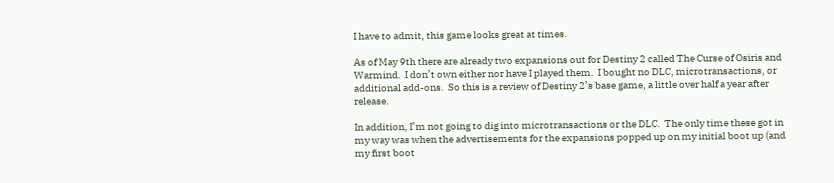I have to admit, this game looks great at times.

As of May 9th there are already two expansions out for Destiny 2 called The Curse of Osiris and Warmind.  I don’t own either nor have I played them.  I bought no DLC, microtransactions, or additional add-ons.  So this is a review of Destiny 2’s base game, a little over half a year after release.

In addition, I’m not going to dig into microtransactions or the DLC.  The only time these got in my way was when the advertisements for the expansions popped up on my initial boot up (and my first boot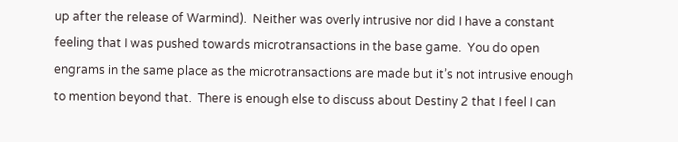up after the release of Warmind).  Neither was overly intrusive nor did I have a constant feeling that I was pushed towards microtransactions in the base game.  You do open engrams in the same place as the microtransactions are made but it’s not intrusive enough to mention beyond that.  There is enough else to discuss about Destiny 2 that I feel I can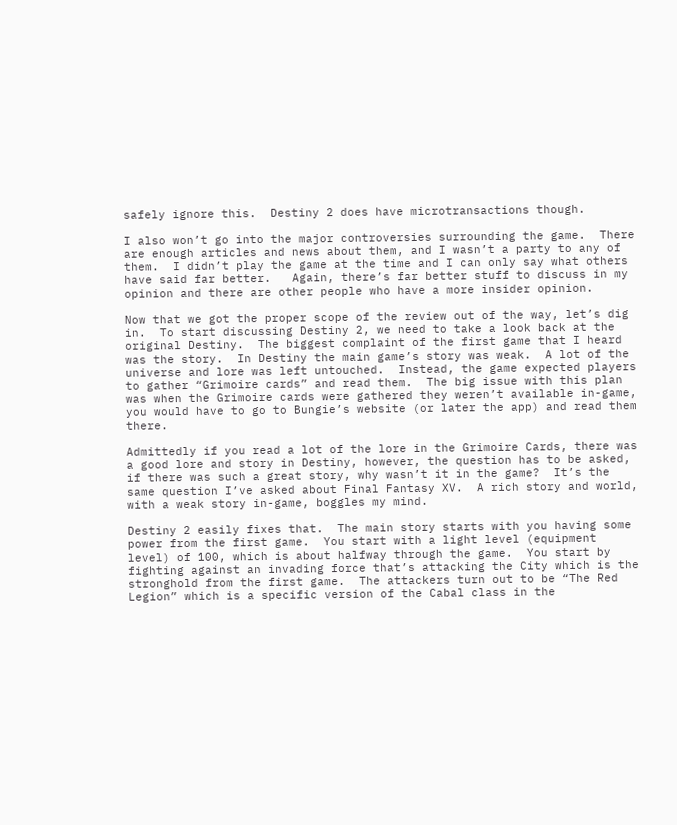safely ignore this.  Destiny 2 does have microtransactions though.

I also won’t go into the major controversies surrounding the game.  There are enough articles and news about them, and I wasn’t a party to any of them.  I didn’t play the game at the time and I can only say what others have said far better.   Again, there’s far better stuff to discuss in my opinion and there are other people who have a more insider opinion.

Now that we got the proper scope of the review out of the way, let’s dig in.  To start discussing Destiny 2, we need to take a look back at the original Destiny.  The biggest complaint of the first game that I heard was the story.  In Destiny the main game’s story was weak.  A lot of the universe and lore was left untouched.  Instead, the game expected players to gather “Grimoire cards” and read them.  The big issue with this plan was when the Grimoire cards were gathered they weren’t available in-game, you would have to go to Bungie’s website (or later the app) and read them there.

Admittedly if you read a lot of the lore in the Grimoire Cards, there was a good lore and story in Destiny, however, the question has to be asked, if there was such a great story, why wasn’t it in the game?  It’s the same question I’ve asked about Final Fantasy XV.  A rich story and world, with a weak story in-game, boggles my mind.

Destiny 2 easily fixes that.  The main story starts with you having some power from the first game.  You start with a light level (equipment level) of 100, which is about halfway through the game.  You start by fighting against an invading force that’s attacking the City which is the stronghold from the first game.  The attackers turn out to be “The Red Legion” which is a specific version of the Cabal class in the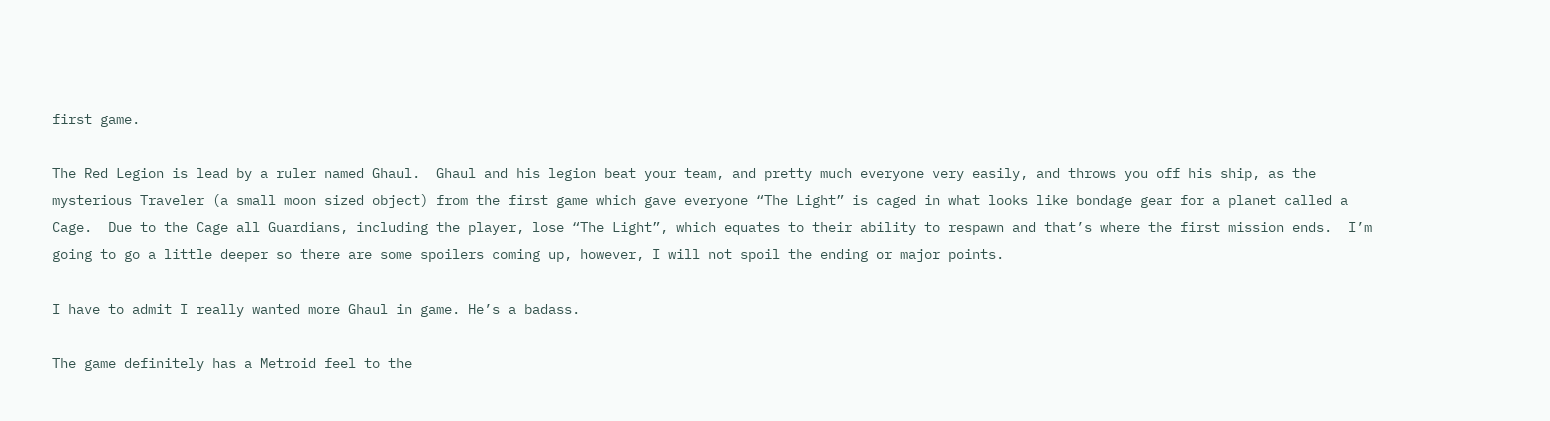first game.

The Red Legion is lead by a ruler named Ghaul.  Ghaul and his legion beat your team, and pretty much everyone very easily, and throws you off his ship, as the mysterious Traveler (a small moon sized object) from the first game which gave everyone “The Light” is caged in what looks like bondage gear for a planet called a Cage.  Due to the Cage all Guardians, including the player, lose “The Light”, which equates to their ability to respawn and that’s where the first mission ends.  I’m going to go a little deeper so there are some spoilers coming up, however, I will not spoil the ending or major points.

I have to admit I really wanted more Ghaul in game. He’s a badass.

The game definitely has a Metroid feel to the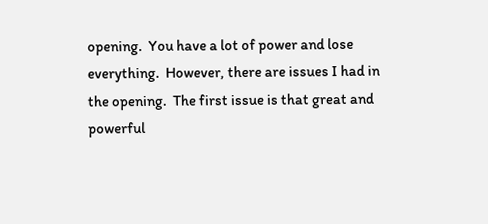opening.  You have a lot of power and lose everything.  However, there are issues I had in the opening.  The first issue is that great and powerful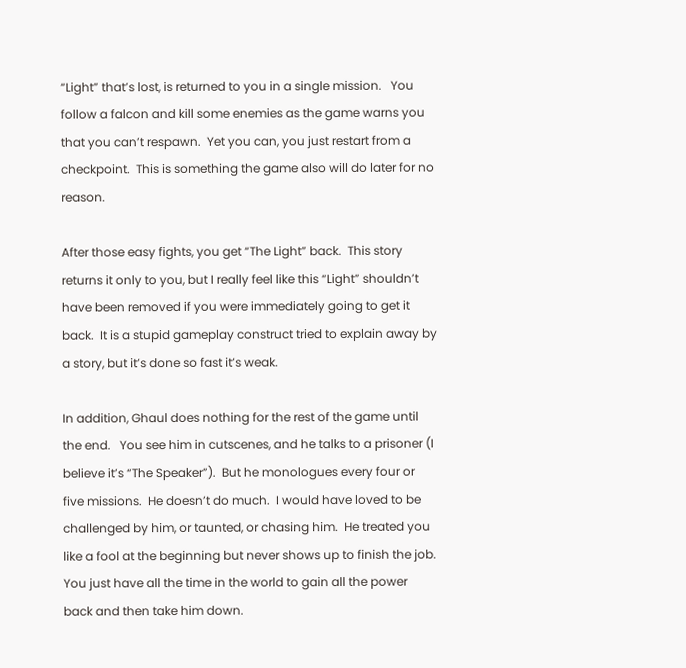“Light” that’s lost, is returned to you in a single mission.   You follow a falcon and kill some enemies as the game warns you that you can’t respawn.  Yet you can, you just restart from a checkpoint.  This is something the game also will do later for no reason.

After those easy fights, you get “The Light” back.  This story returns it only to you, but I really feel like this “Light” shouldn’t have been removed if you were immediately going to get it back.  It is a stupid gameplay construct tried to explain away by a story, but it’s done so fast it’s weak.

In addition, Ghaul does nothing for the rest of the game until the end.   You see him in cutscenes, and he talks to a prisoner (I believe it’s “The Speaker”).  But he monologues every four or five missions.  He doesn’t do much.  I would have loved to be challenged by him, or taunted, or chasing him.  He treated you like a fool at the beginning but never shows up to finish the job.  You just have all the time in the world to gain all the power back and then take him down.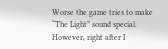Worse the game tries to make “The Light” sound special. However, right after I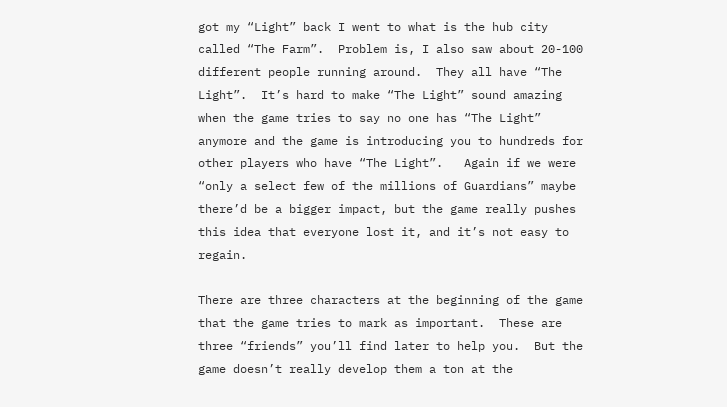got my “Light” back I went to what is the hub city called “The Farm”.  Problem is, I also saw about 20-100 different people running around.  They all have “The Light”.  It’s hard to make “The Light” sound amazing when the game tries to say no one has “The Light” anymore and the game is introducing you to hundreds for other players who have “The Light”.   Again if we were “only a select few of the millions of Guardians” maybe there’d be a bigger impact, but the game really pushes this idea that everyone lost it, and it’s not easy to regain.

There are three characters at the beginning of the game that the game tries to mark as important.  These are three “friends” you’ll find later to help you.  But the game doesn’t really develop them a ton at the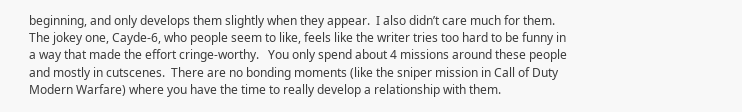beginning, and only develops them slightly when they appear.  I also didn’t care much for them.  The jokey one, Cayde-6, who people seem to like, feels like the writer tries too hard to be funny in a way that made the effort cringe-worthy.   You only spend about 4 missions around these people and mostly in cutscenes.  There are no bonding moments (like the sniper mission in Call of Duty Modern Warfare) where you have the time to really develop a relationship with them.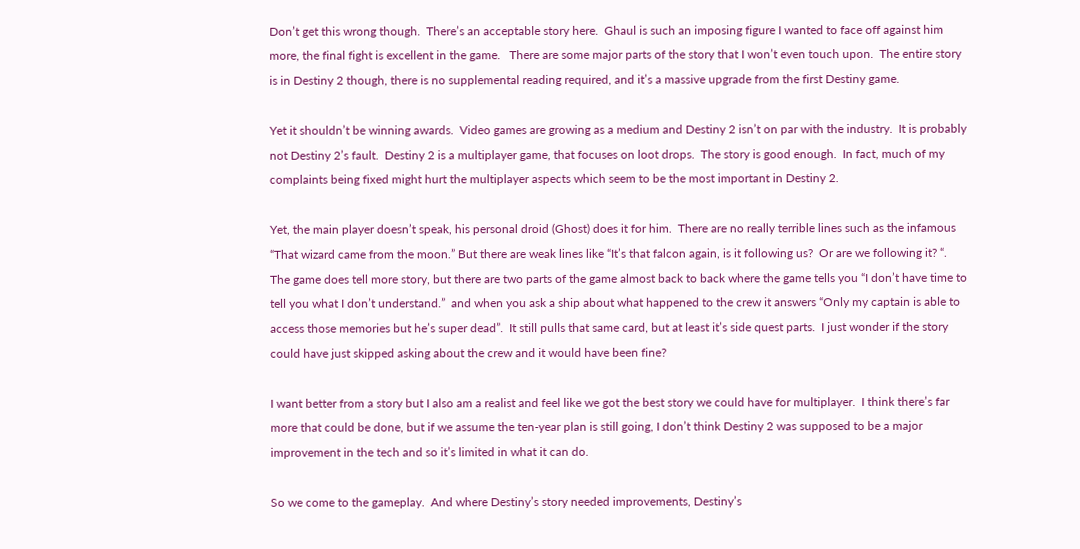Don’t get this wrong though.  There’s an acceptable story here.  Ghaul is such an imposing figure I wanted to face off against him more, the final fight is excellent in the game.   There are some major parts of the story that I won’t even touch upon.  The entire story is in Destiny 2 though, there is no supplemental reading required, and it’s a massive upgrade from the first Destiny game.

Yet it shouldn’t be winning awards.  Video games are growing as a medium and Destiny 2 isn’t on par with the industry.  It is probably not Destiny 2’s fault.  Destiny 2 is a multiplayer game, that focuses on loot drops.  The story is good enough.  In fact, much of my complaints being fixed might hurt the multiplayer aspects which seem to be the most important in Destiny 2.

Yet, the main player doesn’t speak, his personal droid (Ghost) does it for him.  There are no really terrible lines such as the infamous “That wizard came from the moon.” But there are weak lines like “It’s that falcon again, is it following us?  Or are we following it? “.  The game does tell more story, but there are two parts of the game almost back to back where the game tells you “I don’t have time to tell you what I don’t understand.”  and when you ask a ship about what happened to the crew it answers “Only my captain is able to access those memories but he’s super dead”.  It still pulls that same card, but at least it’s side quest parts.  I just wonder if the story could have just skipped asking about the crew and it would have been fine?

I want better from a story but I also am a realist and feel like we got the best story we could have for multiplayer.  I think there’s far more that could be done, but if we assume the ten-year plan is still going, I don’t think Destiny 2 was supposed to be a major improvement in the tech and so it’s limited in what it can do.

So we come to the gameplay.  And where Destiny’s story needed improvements, Destiny’s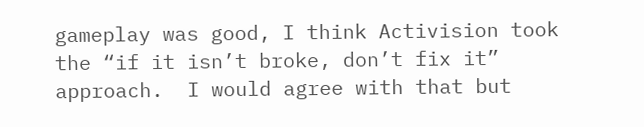gameplay was good, I think Activision took the “if it isn’t broke, don’t fix it” approach.  I would agree with that but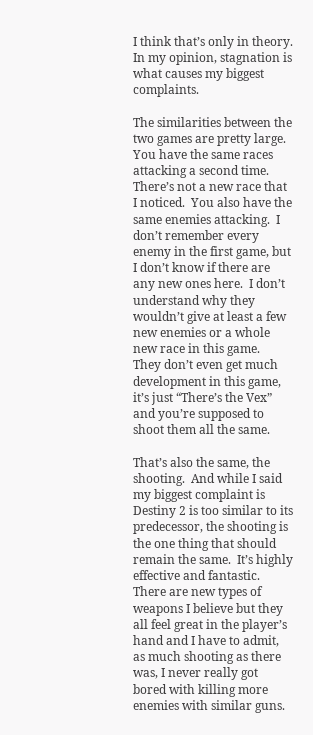I think that’s only in theory.  In my opinion, stagnation is what causes my biggest complaints.

The similarities between the two games are pretty large.  You have the same races attacking a second time.  There’s not a new race that I noticed.  You also have the same enemies attacking.  I don’t remember every enemy in the first game, but I don’t know if there are any new ones here.  I don’t understand why they wouldn’t give at least a few new enemies or a whole new race in this game.  They don’t even get much development in this game, it’s just “There’s the Vex” and you’re supposed to shoot them all the same.

That’s also the same, the shooting.  And while I said my biggest complaint is Destiny 2 is too similar to its predecessor, the shooting is the one thing that should remain the same.  It’s highly effective and fantastic.  There are new types of weapons I believe but they all feel great in the player’s hand and I have to admit, as much shooting as there was, I never really got bored with killing more enemies with similar guns.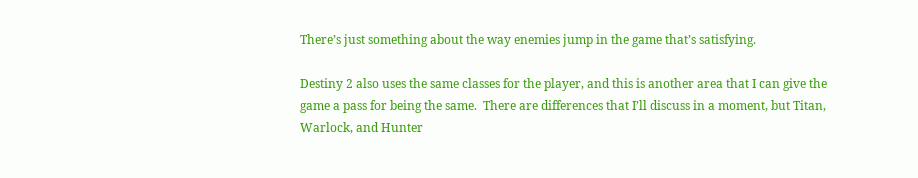There’s just something about the way enemies jump in the game that’s satisfying.

Destiny 2 also uses the same classes for the player, and this is another area that I can give the game a pass for being the same.  There are differences that I’ll discuss in a moment, but Titan, Warlock, and Hunter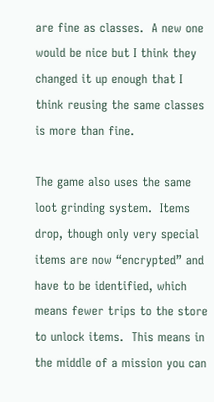are fine as classes.  A new one would be nice but I think they changed it up enough that I think reusing the same classes is more than fine.

The game also uses the same loot grinding system.  Items drop, though only very special items are now “encrypted” and have to be identified, which means fewer trips to the store to unlock items.  This means in the middle of a mission you can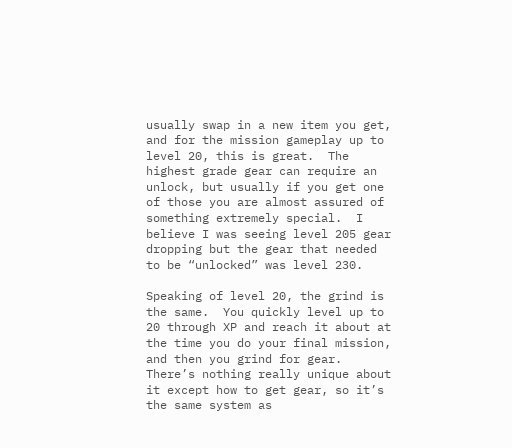usually swap in a new item you get, and for the mission gameplay up to level 20, this is great.  The highest grade gear can require an unlock, but usually if you get one of those you are almost assured of something extremely special.  I believe I was seeing level 205 gear dropping but the gear that needed to be “unlocked” was level 230.

Speaking of level 20, the grind is the same.  You quickly level up to 20 through XP and reach it about at the time you do your final mission, and then you grind for gear.  There’s nothing really unique about it except how to get gear, so it’s the same system as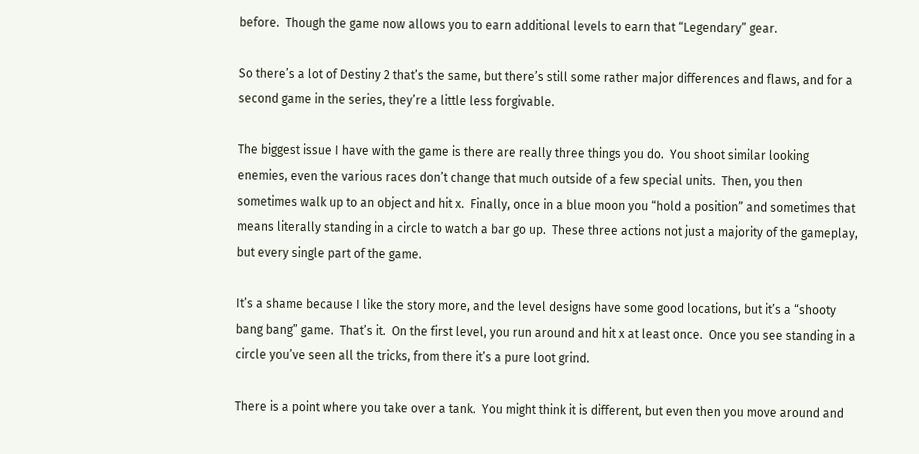before.  Though the game now allows you to earn additional levels to earn that “Legendary” gear.

So there’s a lot of Destiny 2 that’s the same, but there’s still some rather major differences and flaws, and for a second game in the series, they’re a little less forgivable.

The biggest issue I have with the game is there are really three things you do.  You shoot similar looking enemies, even the various races don’t change that much outside of a few special units.  Then, you then sometimes walk up to an object and hit x.  Finally, once in a blue moon you “hold a position” and sometimes that means literally standing in a circle to watch a bar go up.  These three actions not just a majority of the gameplay, but every single part of the game.

It’s a shame because I like the story more, and the level designs have some good locations, but it’s a “shooty bang bang” game.  That’s it.  On the first level, you run around and hit x at least once.  Once you see standing in a circle you’ve seen all the tricks, from there it’s a pure loot grind.

There is a point where you take over a tank.  You might think it is different, but even then you move around and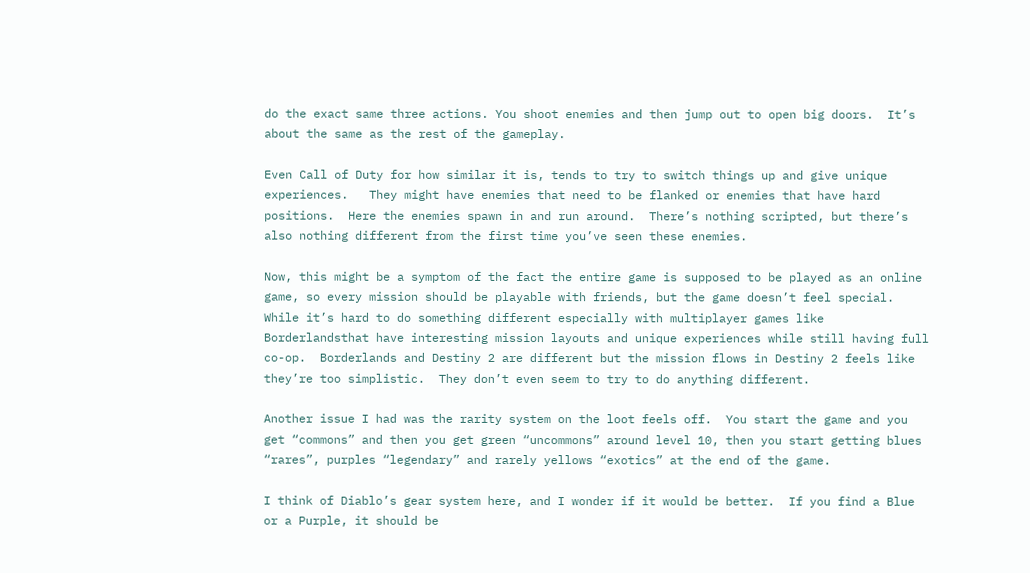do the exact same three actions. You shoot enemies and then jump out to open big doors.  It’s about the same as the rest of the gameplay.

Even Call of Duty for how similar it is, tends to try to switch things up and give unique experiences.   They might have enemies that need to be flanked or enemies that have hard positions.  Here the enemies spawn in and run around.  There’s nothing scripted, but there’s also nothing different from the first time you’ve seen these enemies.

Now, this might be a symptom of the fact the entire game is supposed to be played as an online game, so every mission should be playable with friends, but the game doesn’t feel special.  While it’s hard to do something different especially with multiplayer games like Borderlandsthat have interesting mission layouts and unique experiences while still having full co-op.  Borderlands and Destiny 2 are different but the mission flows in Destiny 2 feels like they’re too simplistic.  They don’t even seem to try to do anything different.

Another issue I had was the rarity system on the loot feels off.  You start the game and you get “commons” and then you get green “uncommons” around level 10, then you start getting blues “rares”, purples “legendary” and rarely yellows “exotics” at the end of the game.

I think of Diablo’s gear system here, and I wonder if it would be better.  If you find a Blue or a Purple, it should be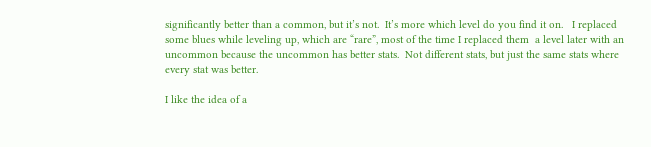significantly better than a common, but it’s not.  It’s more which level do you find it on.   I replaced some blues while leveling up, which are “rare”, most of the time I replaced them  a level later with an uncommon because the uncommon has better stats.  Not different stats, but just the same stats where every stat was better.

I like the idea of a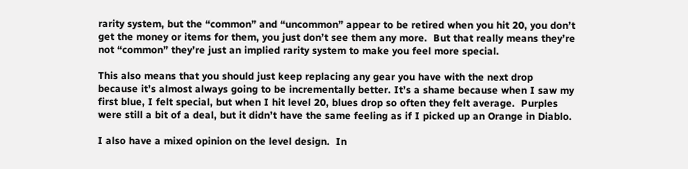rarity system, but the “common” and “uncommon” appear to be retired when you hit 20, you don’t get the money or items for them, you just don’t see them any more.  But that really means they’re not “common” they’re just an implied rarity system to make you feel more special.

This also means that you should just keep replacing any gear you have with the next drop because it’s almost always going to be incrementally better. It’s a shame because when I saw my first blue, I felt special, but when I hit level 20, blues drop so often they felt average.  Purples were still a bit of a deal, but it didn’t have the same feeling as if I picked up an Orange in Diablo.

I also have a mixed opinion on the level design.  In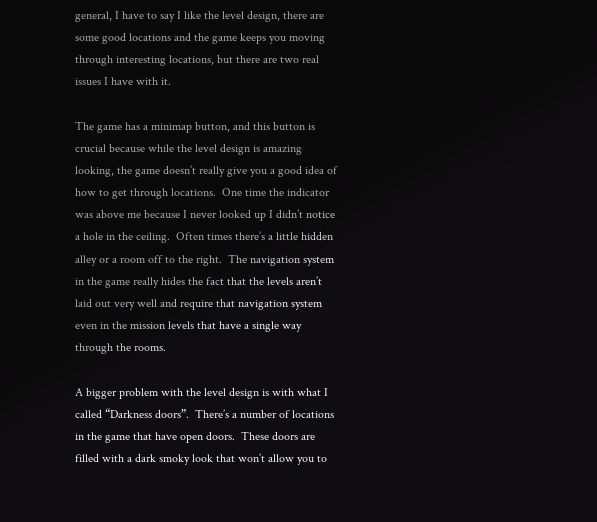general, I have to say I like the level design, there are some good locations and the game keeps you moving through interesting locations, but there are two real issues I have with it.

The game has a minimap button, and this button is crucial because while the level design is amazing looking, the game doesn’t really give you a good idea of how to get through locations.  One time the indicator was above me because I never looked up I didn’t notice a hole in the ceiling.  Often times there’s a little hidden alley or a room off to the right.  The navigation system in the game really hides the fact that the levels aren’t laid out very well and require that navigation system even in the mission levels that have a single way through the rooms.

A bigger problem with the level design is with what I called “Darkness doors”.  There’s a number of locations in the game that have open doors.  These doors are filled with a dark smoky look that won’t allow you to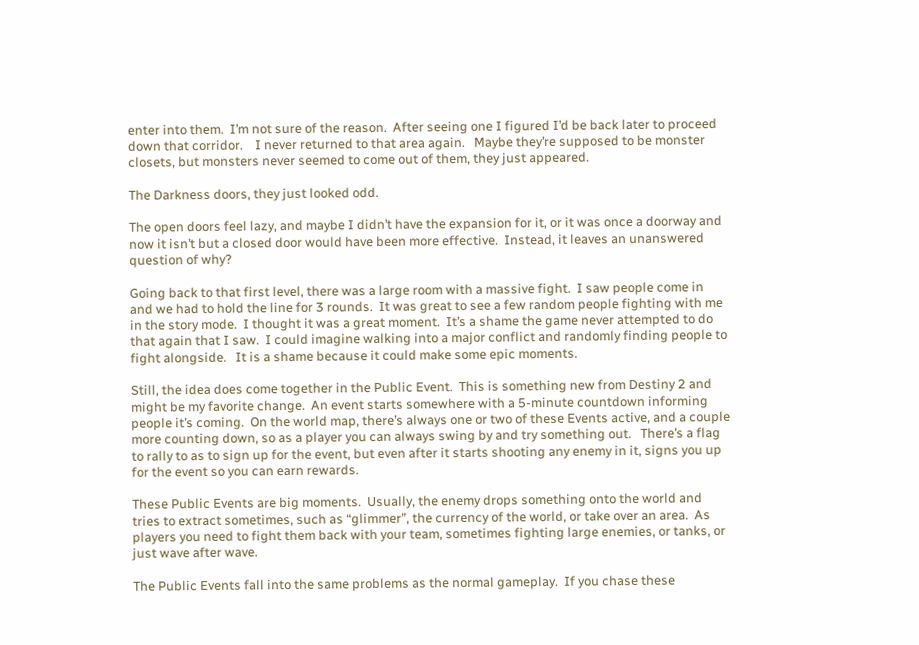enter into them.  I’m not sure of the reason.  After seeing one I figured I’d be back later to proceed down that corridor.    I never returned to that area again.   Maybe they’re supposed to be monster closets, but monsters never seemed to come out of them, they just appeared.

The Darkness doors, they just looked odd.

The open doors feel lazy, and maybe I didn’t have the expansion for it, or it was once a doorway and now it isn’t but a closed door would have been more effective.  Instead, it leaves an unanswered question of why?

Going back to that first level, there was a large room with a massive fight.  I saw people come in and we had to hold the line for 3 rounds.  It was great to see a few random people fighting with me in the story mode.  I thought it was a great moment.  It’s a shame the game never attempted to do that again that I saw.  I could imagine walking into a major conflict and randomly finding people to fight alongside.   It is a shame because it could make some epic moments.

Still, the idea does come together in the Public Event.  This is something new from Destiny 2 and might be my favorite change.  An event starts somewhere with a 5-minute countdown informing people it’s coming.  On the world map, there’s always one or two of these Events active, and a couple more counting down, so as a player you can always swing by and try something out.   There’s a flag to rally to as to sign up for the event, but even after it starts shooting any enemy in it, signs you up for the event so you can earn rewards.

These Public Events are big moments.  Usually, the enemy drops something onto the world and tries to extract sometimes, such as “glimmer”, the currency of the world, or take over an area.  As players you need to fight them back with your team, sometimes fighting large enemies, or tanks, or just wave after wave.

The Public Events fall into the same problems as the normal gameplay.  If you chase these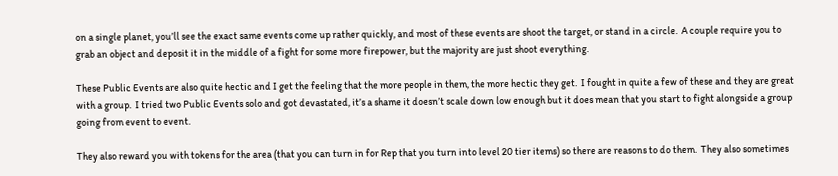on a single planet, you’ll see the exact same events come up rather quickly, and most of these events are shoot the target, or stand in a circle.  A couple require you to grab an object and deposit it in the middle of a fight for some more firepower, but the majority are just shoot everything.

These Public Events are also quite hectic and I get the feeling that the more people in them, the more hectic they get.  I fought in quite a few of these and they are great with a group.  I tried two Public Events solo and got devastated, it’s a shame it doesn’t scale down low enough but it does mean that you start to fight alongside a group going from event to event.

They also reward you with tokens for the area (that you can turn in for Rep that you turn into level 20 tier items) so there are reasons to do them.  They also sometimes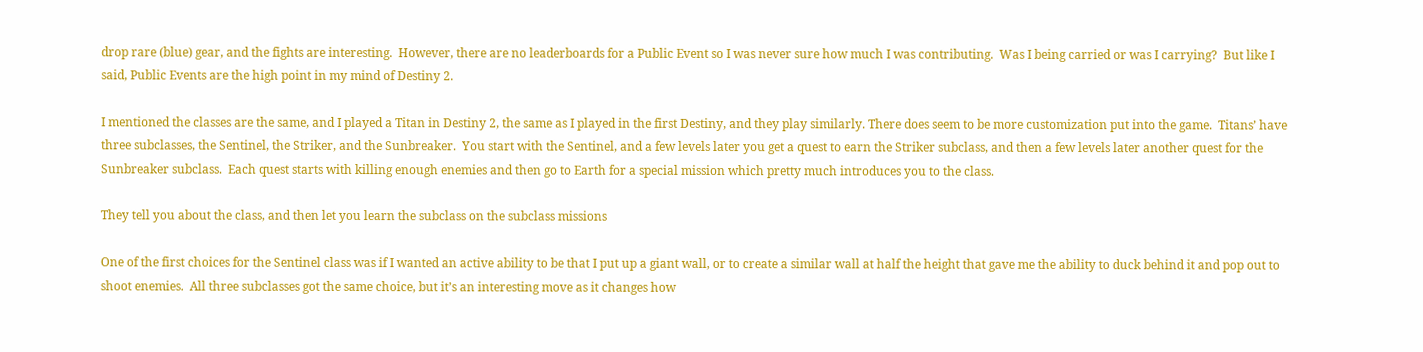drop rare (blue) gear, and the fights are interesting.  However, there are no leaderboards for a Public Event so I was never sure how much I was contributing.  Was I being carried or was I carrying?  But like I said, Public Events are the high point in my mind of Destiny 2.

I mentioned the classes are the same, and I played a Titan in Destiny 2, the same as I played in the first Destiny, and they play similarly. There does seem to be more customization put into the game.  Titans’ have three subclasses, the Sentinel, the Striker, and the Sunbreaker.  You start with the Sentinel, and a few levels later you get a quest to earn the Striker subclass, and then a few levels later another quest for the Sunbreaker subclass.  Each quest starts with killing enough enemies and then go to Earth for a special mission which pretty much introduces you to the class.

They tell you about the class, and then let you learn the subclass on the subclass missions

One of the first choices for the Sentinel class was if I wanted an active ability to be that I put up a giant wall, or to create a similar wall at half the height that gave me the ability to duck behind it and pop out to shoot enemies.  All three subclasses got the same choice, but it’s an interesting move as it changes how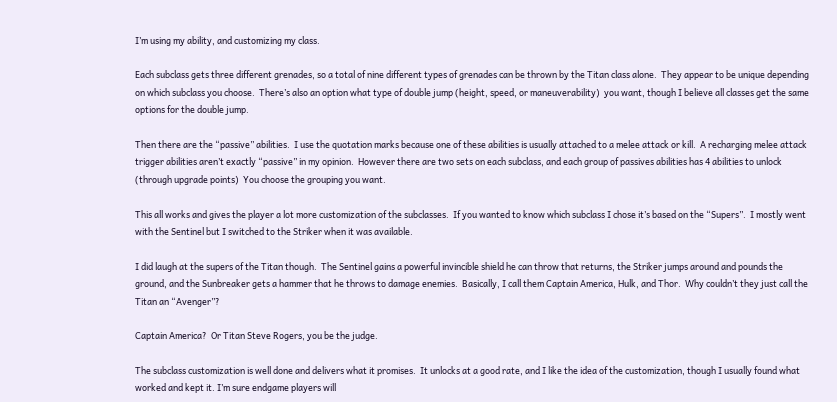I’m using my ability, and customizing my class.

Each subclass gets three different grenades, so a total of nine different types of grenades can be thrown by the Titan class alone.  They appear to be unique depending on which subclass you choose.  There’s also an option what type of double jump (height, speed, or maneuverability)  you want, though I believe all classes get the same options for the double jump.

Then there are the “passive” abilities.  I use the quotation marks because one of these abilities is usually attached to a melee attack or kill.  A recharging melee attack trigger abilities aren’t exactly “passive” in my opinion.  However there are two sets on each subclass, and each group of passives abilities has 4 abilities to unlock (through upgrade points)  You choose the grouping you want.

This all works and gives the player a lot more customization of the subclasses.  If you wanted to know which subclass I chose it’s based on the “Supers”.  I mostly went with the Sentinel but I switched to the Striker when it was available.

I did laugh at the supers of the Titan though.  The Sentinel gains a powerful invincible shield he can throw that returns, the Striker jumps around and pounds the ground, and the Sunbreaker gets a hammer that he throws to damage enemies.  Basically, I call them Captain America, Hulk, and Thor.  Why couldn’t they just call the Titan an “Avenger”?

Captain America?  Or Titan Steve Rogers, you be the judge.

The subclass customization is well done and delivers what it promises.  It unlocks at a good rate, and I like the idea of the customization, though I usually found what worked and kept it. I’m sure endgame players will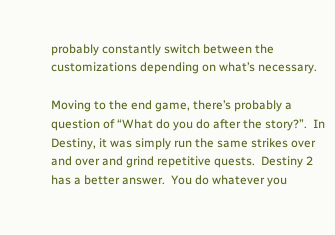probably constantly switch between the customizations depending on what’s necessary.

Moving to the end game, there’s probably a question of “What do you do after the story?”.  In Destiny, it was simply run the same strikes over and over and grind repetitive quests.  Destiny 2 has a better answer.  You do whatever you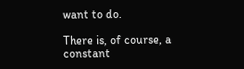want to do.

There is, of course, a constant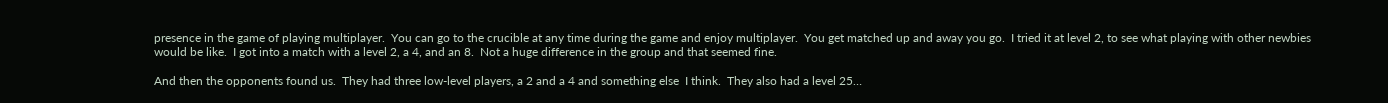presence in the game of playing multiplayer.  You can go to the crucible at any time during the game and enjoy multiplayer.  You get matched up and away you go.  I tried it at level 2, to see what playing with other newbies would be like.  I got into a match with a level 2, a 4, and an 8.  Not a huge difference in the group and that seemed fine.

And then the opponents found us.  They had three low-level players, a 2 and a 4 and something else  I think.  They also had a level 25…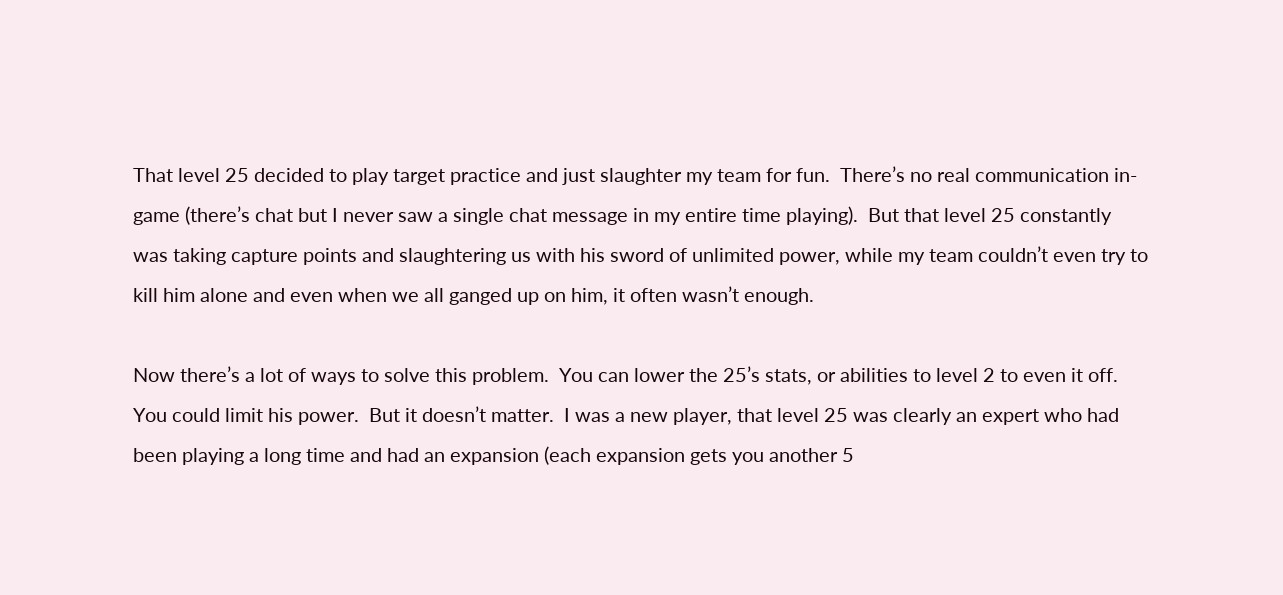That level 25 decided to play target practice and just slaughter my team for fun.  There’s no real communication in-game (there’s chat but I never saw a single chat message in my entire time playing).  But that level 25 constantly was taking capture points and slaughtering us with his sword of unlimited power, while my team couldn’t even try to kill him alone and even when we all ganged up on him, it often wasn’t enough.

Now there’s a lot of ways to solve this problem.  You can lower the 25’s stats, or abilities to level 2 to even it off.  You could limit his power.  But it doesn’t matter.  I was a new player, that level 25 was clearly an expert who had been playing a long time and had an expansion (each expansion gets you another 5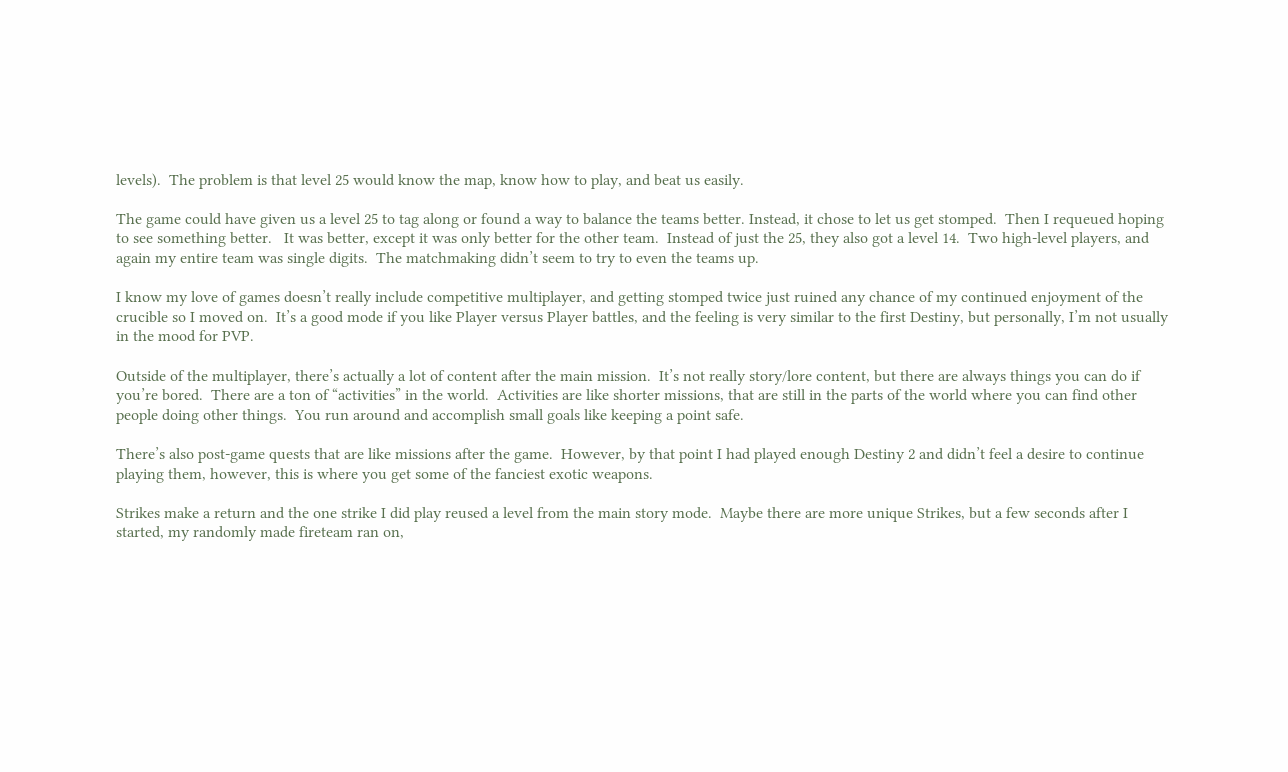levels).  The problem is that level 25 would know the map, know how to play, and beat us easily.

The game could have given us a level 25 to tag along or found a way to balance the teams better. Instead, it chose to let us get stomped.  Then I requeued hoping to see something better.   It was better, except it was only better for the other team.  Instead of just the 25, they also got a level 14.  Two high-level players, and again my entire team was single digits.  The matchmaking didn’t seem to try to even the teams up.

I know my love of games doesn’t really include competitive multiplayer, and getting stomped twice just ruined any chance of my continued enjoyment of the crucible so I moved on.  It’s a good mode if you like Player versus Player battles, and the feeling is very similar to the first Destiny, but personally, I’m not usually in the mood for PVP.

Outside of the multiplayer, there’s actually a lot of content after the main mission.  It’s not really story/lore content, but there are always things you can do if you’re bored.  There are a ton of “activities” in the world.  Activities are like shorter missions, that are still in the parts of the world where you can find other people doing other things.  You run around and accomplish small goals like keeping a point safe.

There’s also post-game quests that are like missions after the game.  However, by that point I had played enough Destiny 2 and didn’t feel a desire to continue playing them, however, this is where you get some of the fanciest exotic weapons.

Strikes make a return and the one strike I did play reused a level from the main story mode.  Maybe there are more unique Strikes, but a few seconds after I started, my randomly made fireteam ran on,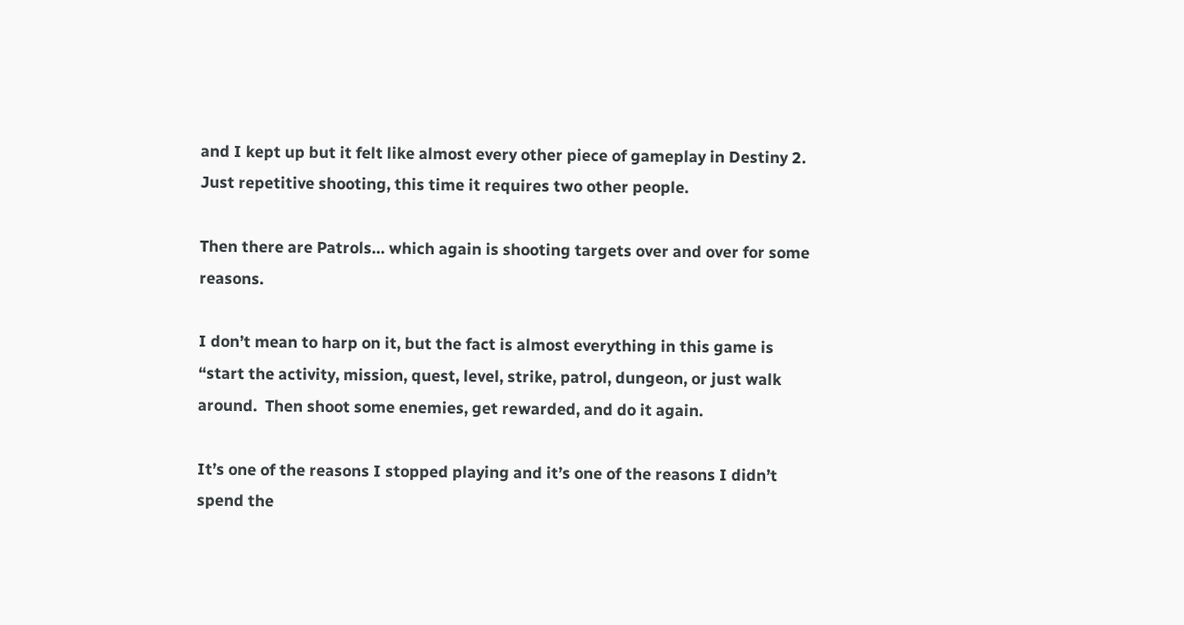and I kept up but it felt like almost every other piece of gameplay in Destiny 2.  Just repetitive shooting, this time it requires two other people.

Then there are Patrols… which again is shooting targets over and over for some reasons.

I don’t mean to harp on it, but the fact is almost everything in this game is “start the activity, mission, quest, level, strike, patrol, dungeon, or just walk around.  Then shoot some enemies, get rewarded, and do it again.

It’s one of the reasons I stopped playing and it’s one of the reasons I didn’t spend the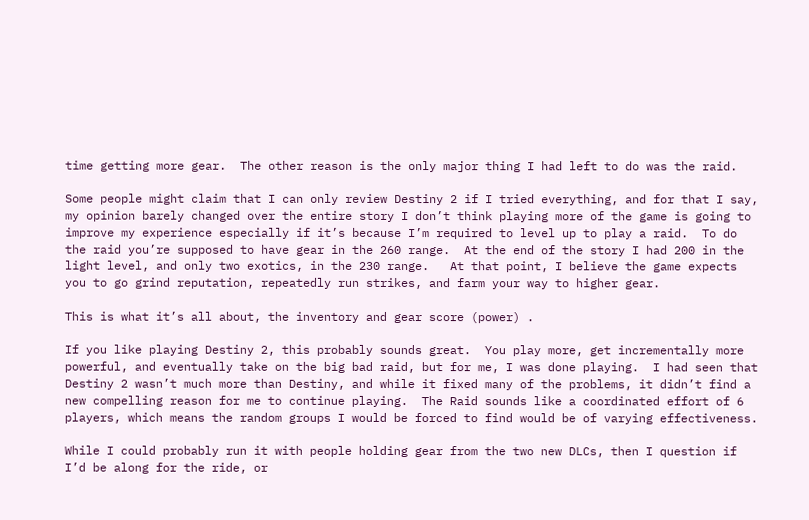time getting more gear.  The other reason is the only major thing I had left to do was the raid.

Some people might claim that I can only review Destiny 2 if I tried everything, and for that I say, my opinion barely changed over the entire story I don’t think playing more of the game is going to improve my experience especially if it’s because I’m required to level up to play a raid.  To do the raid you’re supposed to have gear in the 260 range.  At the end of the story I had 200 in the light level, and only two exotics, in the 230 range.   At that point, I believe the game expects you to go grind reputation, repeatedly run strikes, and farm your way to higher gear.

This is what it’s all about, the inventory and gear score (power) .

If you like playing Destiny 2, this probably sounds great.  You play more, get incrementally more powerful, and eventually take on the big bad raid, but for me, I was done playing.  I had seen that Destiny 2 wasn’t much more than Destiny, and while it fixed many of the problems, it didn’t find a new compelling reason for me to continue playing.  The Raid sounds like a coordinated effort of 6 players, which means the random groups I would be forced to find would be of varying effectiveness.

While I could probably run it with people holding gear from the two new DLCs, then I question if I’d be along for the ride, or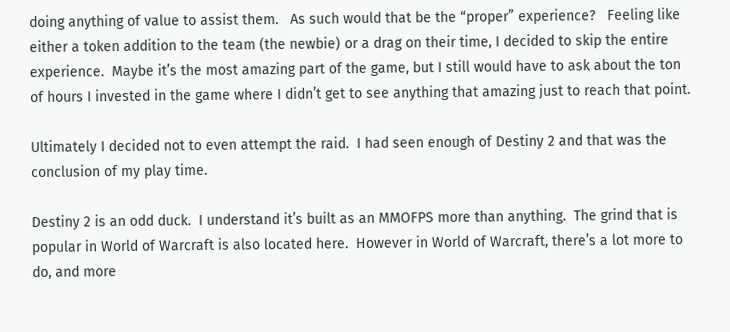doing anything of value to assist them.   As such would that be the “proper” experience?   Feeling like either a token addition to the team (the newbie) or a drag on their time, I decided to skip the entire experience.  Maybe it’s the most amazing part of the game, but I still would have to ask about the ton of hours I invested in the game where I didn’t get to see anything that amazing just to reach that point.

Ultimately I decided not to even attempt the raid.  I had seen enough of Destiny 2 and that was the conclusion of my play time.

Destiny 2 is an odd duck.  I understand it’s built as an MMOFPS more than anything.  The grind that is popular in World of Warcraft is also located here.  However in World of Warcraft, there’s a lot more to do, and more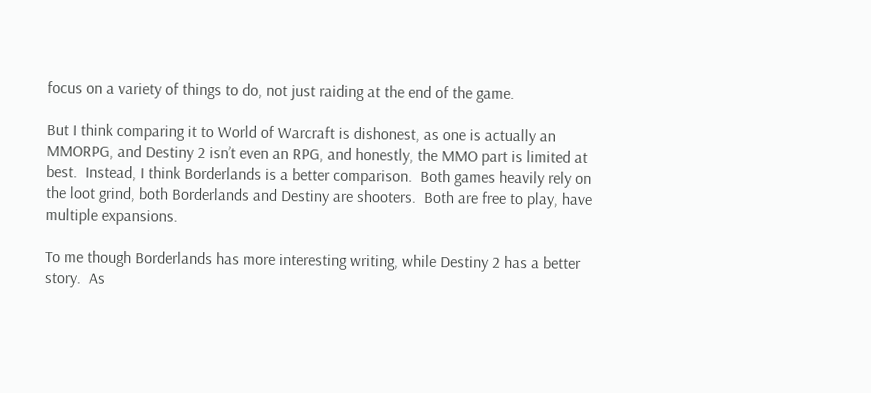focus on a variety of things to do, not just raiding at the end of the game.

But I think comparing it to World of Warcraft is dishonest, as one is actually an MMORPG, and Destiny 2 isn’t even an RPG, and honestly, the MMO part is limited at best.  Instead, I think Borderlands is a better comparison.  Both games heavily rely on the loot grind, both Borderlands and Destiny are shooters.  Both are free to play, have multiple expansions.

To me though Borderlands has more interesting writing, while Destiny 2 has a better story.  As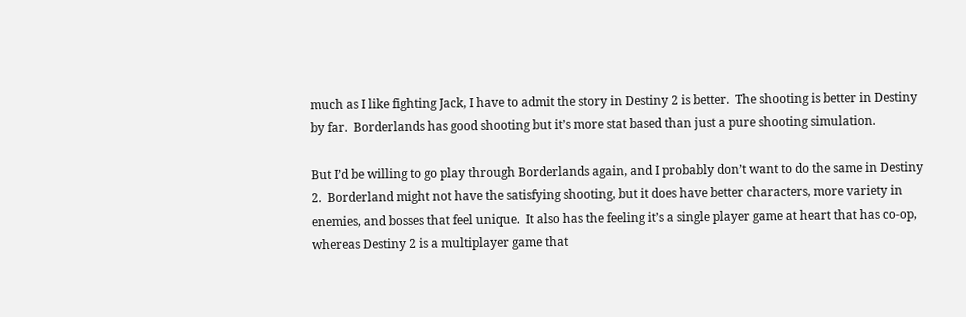much as I like fighting Jack, I have to admit the story in Destiny 2 is better.  The shooting is better in Destiny by far.  Borderlands has good shooting but it’s more stat based than just a pure shooting simulation.

But I’d be willing to go play through Borderlands again, and I probably don’t want to do the same in Destiny 2.  Borderland might not have the satisfying shooting, but it does have better characters, more variety in enemies, and bosses that feel unique.  It also has the feeling it’s a single player game at heart that has co-op, whereas Destiny 2 is a multiplayer game that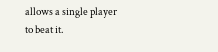allows a single player to beat it.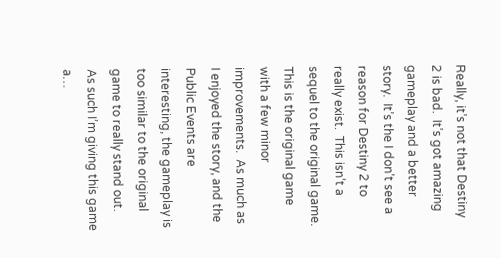Really, it’s not that Destiny 2 is bad.  It’s got amazing gameplay and a better story.  It’s the I don’t see a reason for Destiny 2 to really exist.  This isn’t a sequel to the original game.  This is the original game with a few minor improvements.  As much as I enjoyed the story, and the Public Events are interesting, the gameplay is too similar to the original game to really stand out.  As such I’m giving this game a…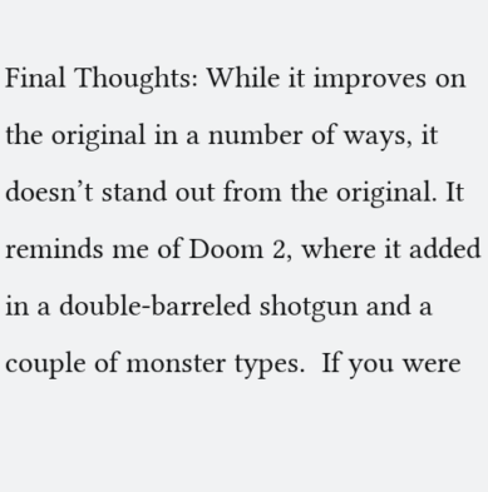Final Thoughts: While it improves on the original in a number of ways, it doesn’t stand out from the original. It reminds me of Doom 2, where it added in a double-barreled shotgun and a couple of monster types.  If you were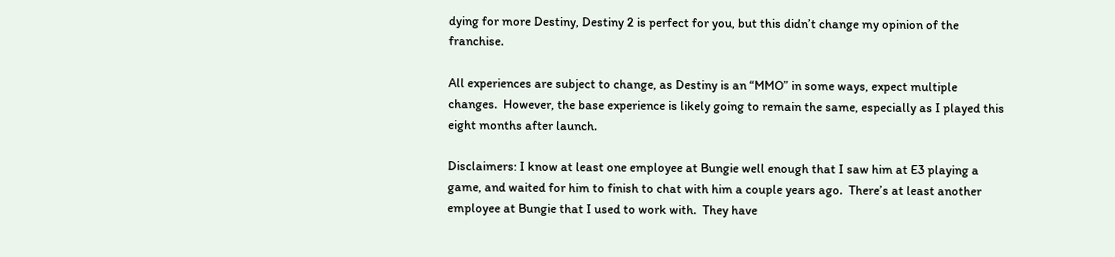dying for more Destiny, Destiny 2 is perfect for you, but this didn’t change my opinion of the franchise.

All experiences are subject to change, as Destiny is an “MMO” in some ways, expect multiple changes.  However, the base experience is likely going to remain the same, especially as I played this eight months after launch.

Disclaimers: I know at least one employee at Bungie well enough that I saw him at E3 playing a game, and waited for him to finish to chat with him a couple years ago.  There’s at least another employee at Bungie that I used to work with.  They have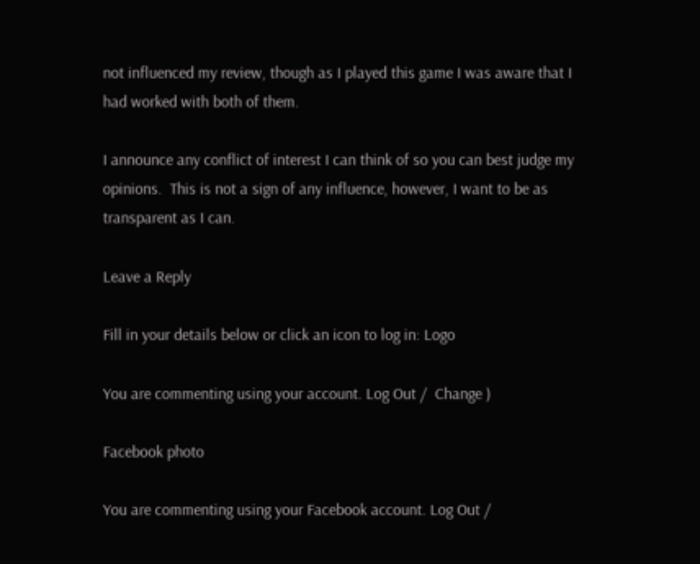not influenced my review, though as I played this game I was aware that I had worked with both of them.

I announce any conflict of interest I can think of so you can best judge my opinions.  This is not a sign of any influence, however, I want to be as transparent as I can.

Leave a Reply

Fill in your details below or click an icon to log in: Logo

You are commenting using your account. Log Out /  Change )

Facebook photo

You are commenting using your Facebook account. Log Out /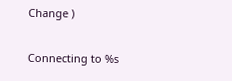Change )

Connecting to %s